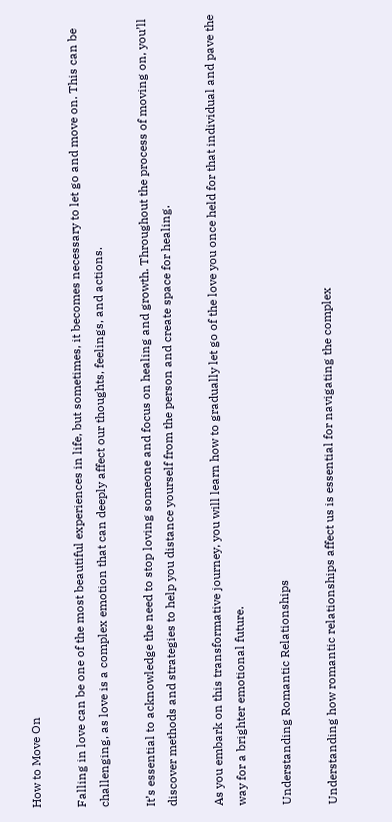How to Move On

Falling in love can be one of the most beautiful experiences in life, but sometimes, it becomes necessary to let go and move on. This can be challenging, as love is a complex emotion that can deeply affect our thoughts, feelings, and actions.

It’s essential to acknowledge the need to stop loving someone and focus on healing and growth. Throughout the process of moving on, you’ll discover methods and strategies to help you distance yourself from the person and create space for healing.

As you embark on this transformative journey, you will learn how to gradually let go of the love you once held for that individual and pave the way for a brighter emotional future.

Understanding Romantic Relationships

Understanding how romantic relationships affect us is essential for navigating the complex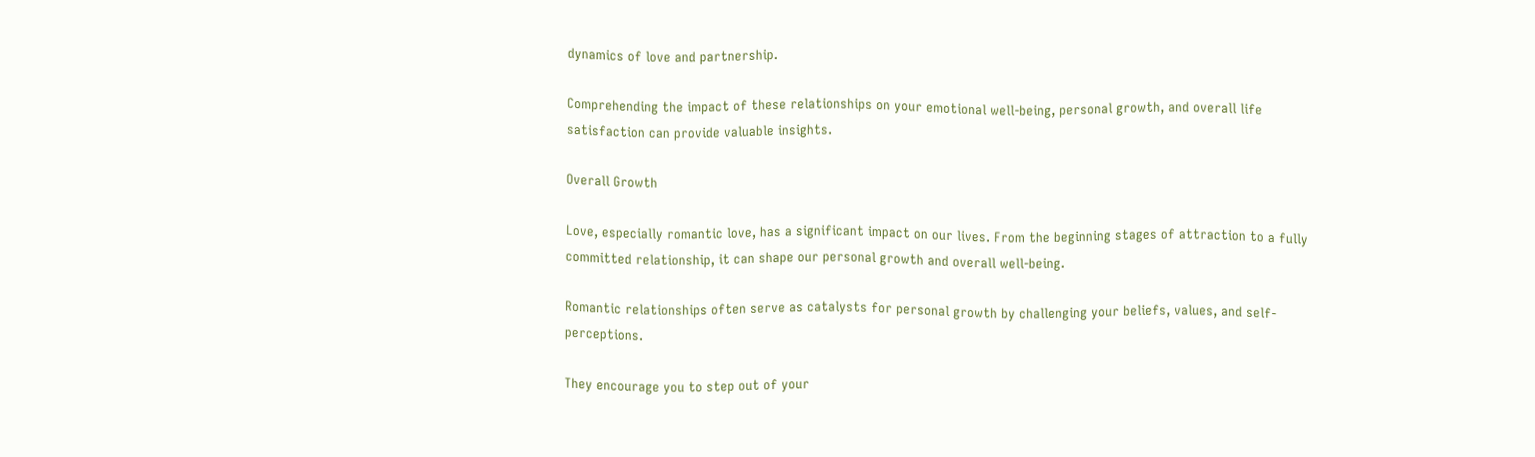dynamics of love and partnership.

Comprehending the impact of these relationships on your emotional well-being, personal growth, and overall life satisfaction can provide valuable insights.

Overall Growth

Love, especially romantic love, has a significant impact on our lives. From the beginning stages of attraction to a fully committed relationship, it can shape our personal growth and overall well-being.

Romantic relationships often serve as catalysts for personal growth by challenging your beliefs, values, and self-perceptions.

They encourage you to step out of your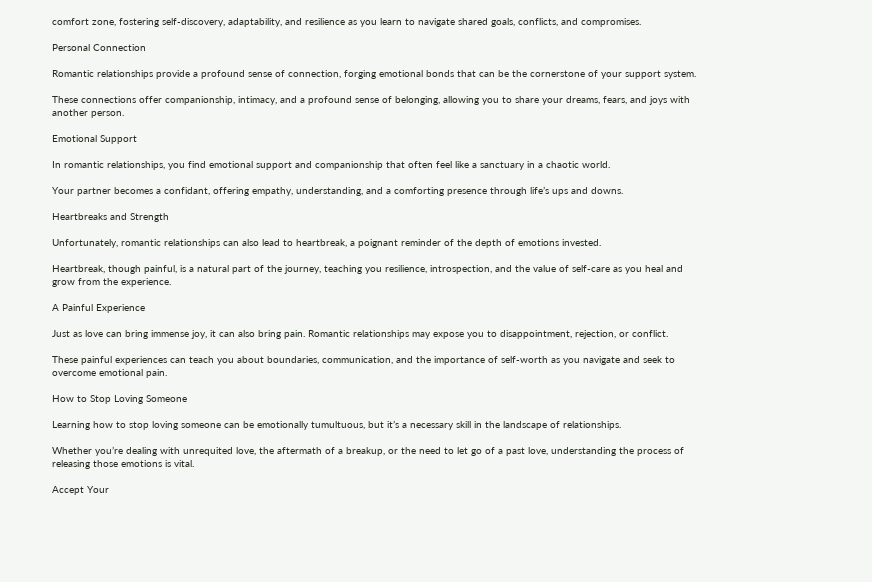comfort zone, fostering self-discovery, adaptability, and resilience as you learn to navigate shared goals, conflicts, and compromises.

Personal Connection

Romantic relationships provide a profound sense of connection, forging emotional bonds that can be the cornerstone of your support system.

These connections offer companionship, intimacy, and a profound sense of belonging, allowing you to share your dreams, fears, and joys with another person.

Emotional Support

In romantic relationships, you find emotional support and companionship that often feel like a sanctuary in a chaotic world.

Your partner becomes a confidant, offering empathy, understanding, and a comforting presence through life’s ups and downs.

Heartbreaks and Strength

Unfortunately, romantic relationships can also lead to heartbreak, a poignant reminder of the depth of emotions invested.

Heartbreak, though painful, is a natural part of the journey, teaching you resilience, introspection, and the value of self-care as you heal and grow from the experience.

A Painful Experience

Just as love can bring immense joy, it can also bring pain. Romantic relationships may expose you to disappointment, rejection, or conflict.

These painful experiences can teach you about boundaries, communication, and the importance of self-worth as you navigate and seek to overcome emotional pain.

How to Stop Loving Someone

Learning how to stop loving someone can be emotionally tumultuous, but it’s a necessary skill in the landscape of relationships.

Whether you’re dealing with unrequited love, the aftermath of a breakup, or the need to let go of a past love, understanding the process of releasing those emotions is vital.

Accept Your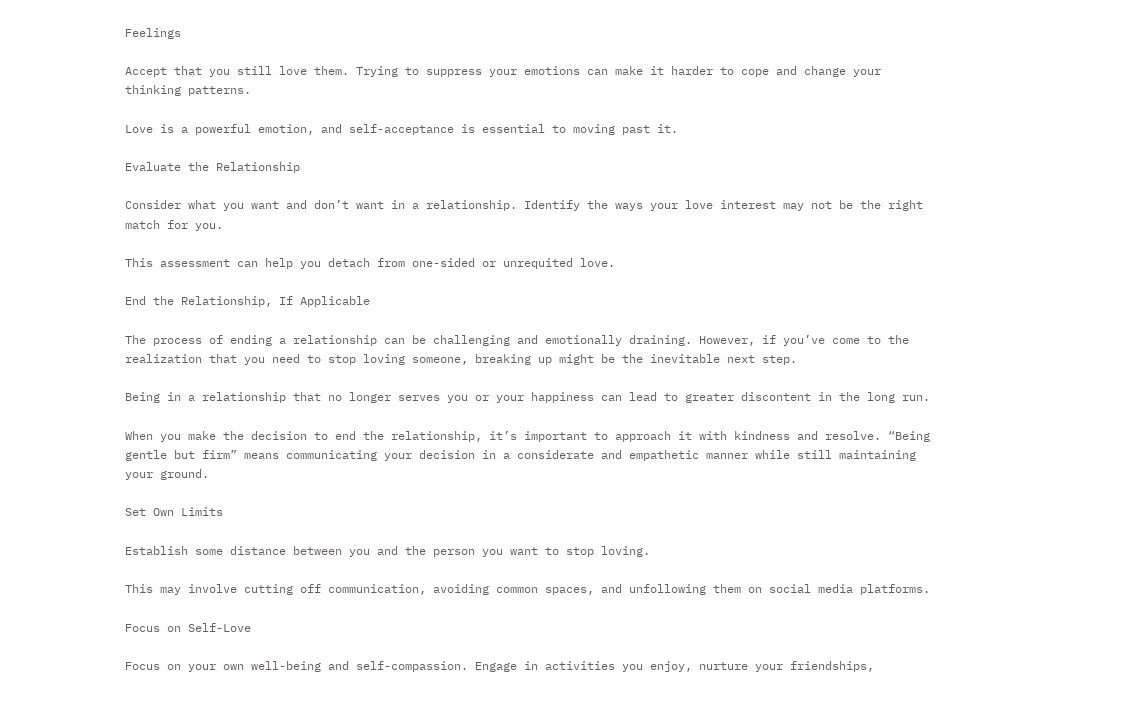Feelings

Accept that you still love them. Trying to suppress your emotions can make it harder to cope and change your thinking patterns.

Love is a powerful emotion, and self-acceptance is essential to moving past it.

Evaluate the Relationship

Consider what you want and don’t want in a relationship. Identify the ways your love interest may not be the right match for you.

This assessment can help you detach from one-sided or unrequited love.

End the Relationship, If Applicable

The process of ending a relationship can be challenging and emotionally draining. However, if you’ve come to the realization that you need to stop loving someone, breaking up might be the inevitable next step.

Being in a relationship that no longer serves you or your happiness can lead to greater discontent in the long run.

When you make the decision to end the relationship, it’s important to approach it with kindness and resolve. “Being gentle but firm” means communicating your decision in a considerate and empathetic manner while still maintaining your ground.

Set Own Limits

Establish some distance between you and the person you want to stop loving.

This may involve cutting off communication, avoiding common spaces, and unfollowing them on social media platforms.

Focus on Self-Love

Focus on your own well-being and self-compassion. Engage in activities you enjoy, nurture your friendships,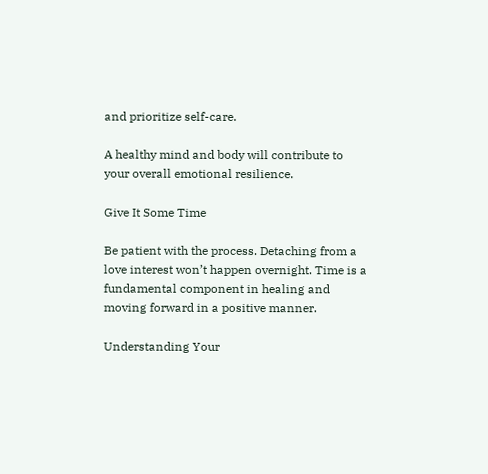and prioritize self-care.

A healthy mind and body will contribute to your overall emotional resilience.

Give It Some Time

Be patient with the process. Detaching from a love interest won’t happen overnight. Time is a fundamental component in healing and moving forward in a positive manner.

Understanding Your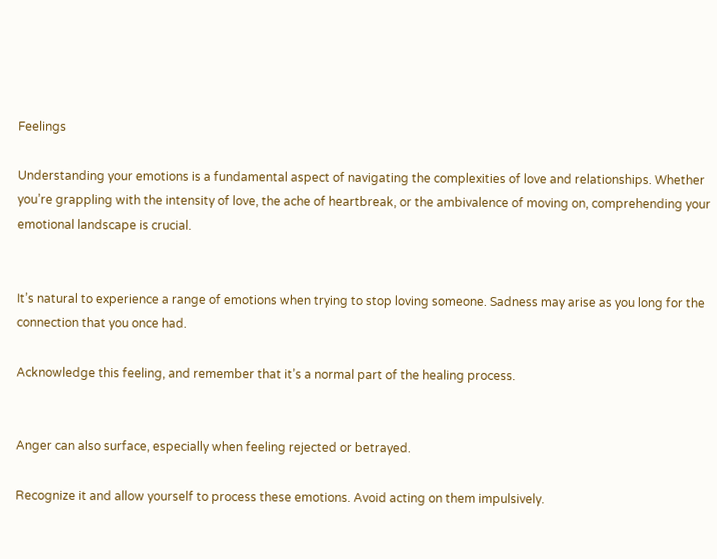Feelings

Understanding your emotions is a fundamental aspect of navigating the complexities of love and relationships. Whether you’re grappling with the intensity of love, the ache of heartbreak, or the ambivalence of moving on, comprehending your emotional landscape is crucial.


It’s natural to experience a range of emotions when trying to stop loving someone. Sadness may arise as you long for the connection that you once had.

Acknowledge this feeling, and remember that it’s a normal part of the healing process.


Anger can also surface, especially when feeling rejected or betrayed.

Recognize it and allow yourself to process these emotions. Avoid acting on them impulsively.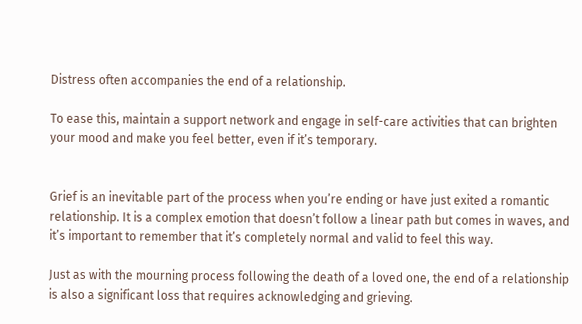Distress often accompanies the end of a relationship.

To ease this, maintain a support network and engage in self-care activities that can brighten your mood and make you feel better, even if it’s temporary.


Grief is an inevitable part of the process when you’re ending or have just exited a romantic relationship. It is a complex emotion that doesn’t follow a linear path but comes in waves, and it’s important to remember that it’s completely normal and valid to feel this way.

Just as with the mourning process following the death of a loved one, the end of a relationship is also a significant loss that requires acknowledging and grieving.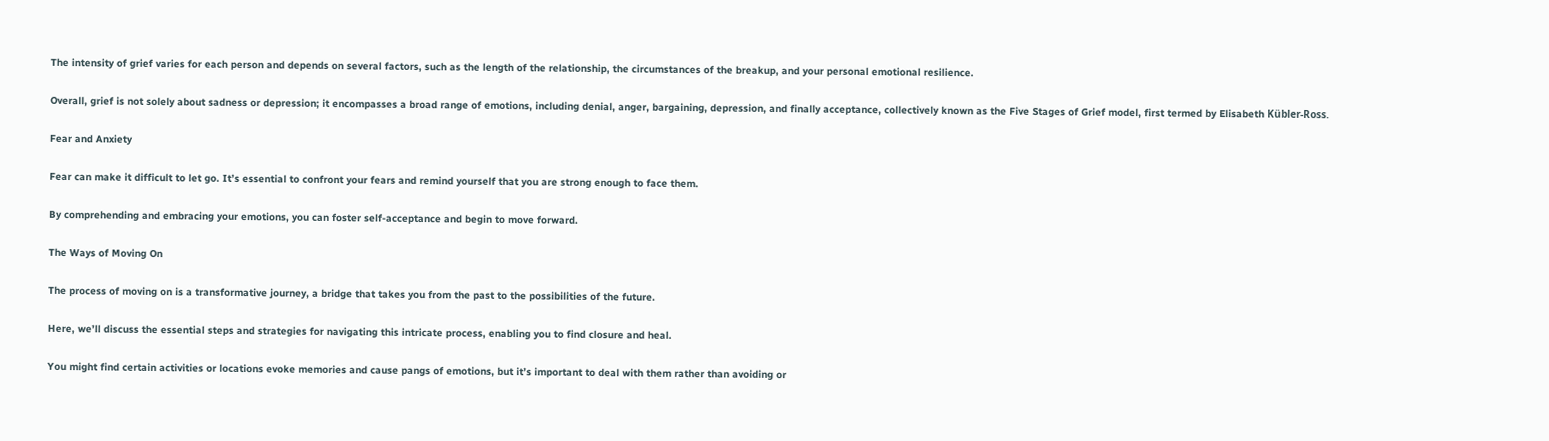The intensity of grief varies for each person and depends on several factors, such as the length of the relationship, the circumstances of the breakup, and your personal emotional resilience.

Overall, grief is not solely about sadness or depression; it encompasses a broad range of emotions, including denial, anger, bargaining, depression, and finally acceptance, collectively known as the Five Stages of Grief model, first termed by Elisabeth Kübler-Ross.

Fear and Anxiety

Fear can make it difficult to let go. It’s essential to confront your fears and remind yourself that you are strong enough to face them.

By comprehending and embracing your emotions, you can foster self-acceptance and begin to move forward.

The Ways of Moving On

The process of moving on is a transformative journey, a bridge that takes you from the past to the possibilities of the future.

Here, we’ll discuss the essential steps and strategies for navigating this intricate process, enabling you to find closure and heal.

You might find certain activities or locations evoke memories and cause pangs of emotions, but it’s important to deal with them rather than avoiding or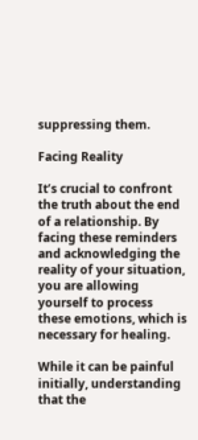suppressing them.

Facing Reality

It’s crucial to confront the truth about the end of a relationship. By facing these reminders and acknowledging the reality of your situation, you are allowing yourself to process these emotions, which is necessary for healing.

While it can be painful initially, understanding that the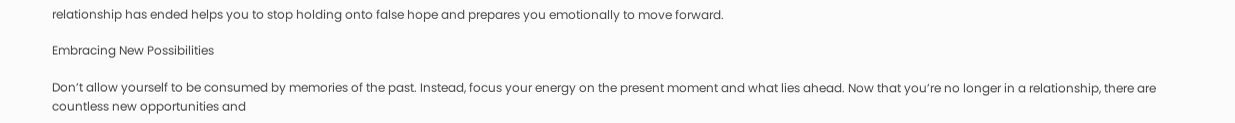relationship has ended helps you to stop holding onto false hope and prepares you emotionally to move forward.

Embracing New Possibilities

Don’t allow yourself to be consumed by memories of the past. Instead, focus your energy on the present moment and what lies ahead. Now that you’re no longer in a relationship, there are countless new opportunities and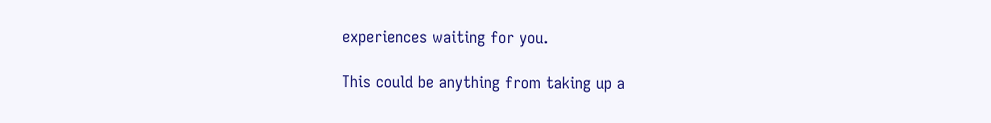experiences waiting for you.

This could be anything from taking up a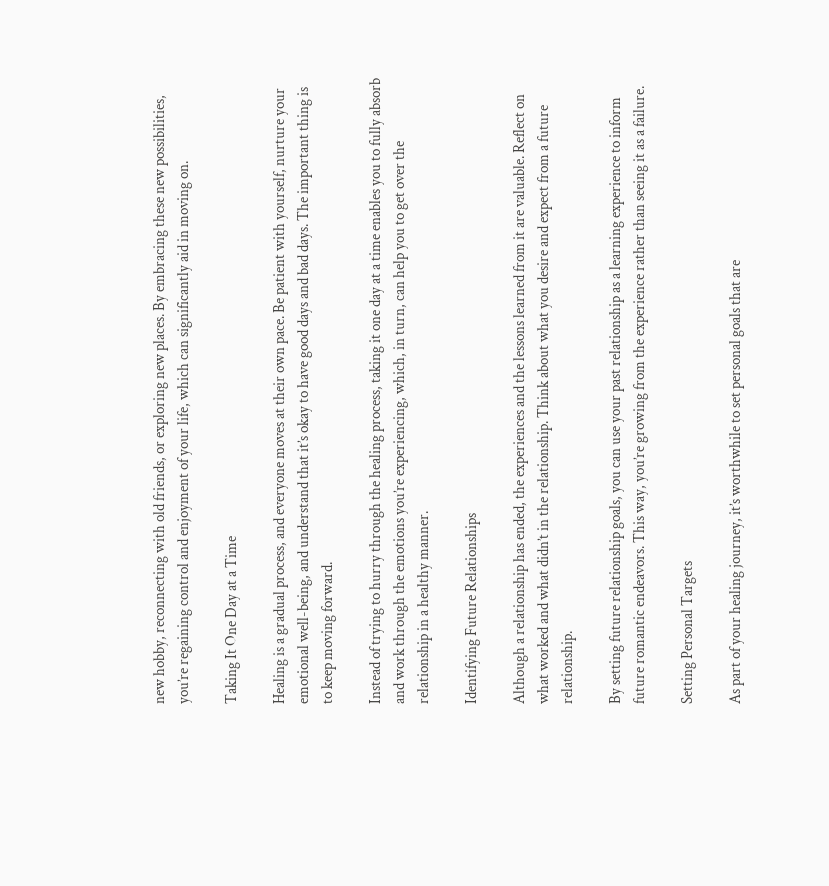new hobby, reconnecting with old friends, or exploring new places. By embracing these new possibilities, you’re regaining control and enjoyment of your life, which can significantly aid in moving on.

Taking It One Day at a Time

Healing is a gradual process, and everyone moves at their own pace. Be patient with yourself, nurture your emotional well-being, and understand that it’s okay to have good days and bad days. The important thing is to keep moving forward.

Instead of trying to hurry through the healing process, taking it one day at a time enables you to fully absorb and work through the emotions you’re experiencing, which, in turn, can help you to get over the relationship in a healthy manner.

Identifying Future Relationships

Although a relationship has ended, the experiences and the lessons learned from it are valuable. Reflect on what worked and what didn’t in the relationship. Think about what you desire and expect from a future relationship.

By setting future relationship goals, you can use your past relationship as a learning experience to inform future romantic endeavors. This way, you’re growing from the experience rather than seeing it as a failure.

Setting Personal Targets

As part of your healing journey, it’s worthwhile to set personal goals that are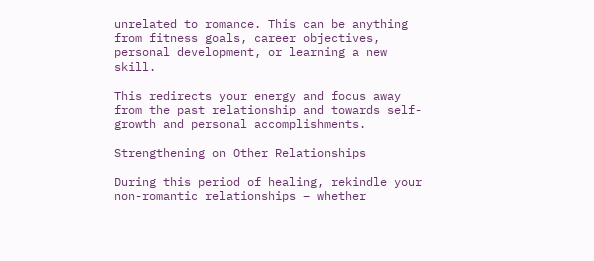unrelated to romance. This can be anything from fitness goals, career objectives, personal development, or learning a new skill.

This redirects your energy and focus away from the past relationship and towards self-growth and personal accomplishments.

Strengthening on Other Relationships

During this period of healing, rekindle your non-romantic relationships – whether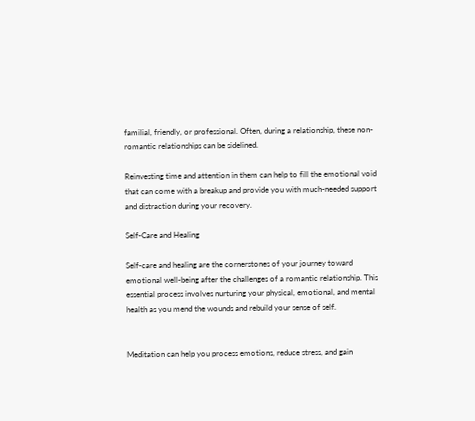familial, friendly, or professional. Often, during a relationship, these non-romantic relationships can be sidelined.

Reinvesting time and attention in them can help to fill the emotional void that can come with a breakup and provide you with much-needed support and distraction during your recovery.

Self-Care and Healing

Self-care and healing are the cornerstones of your journey toward emotional well-being after the challenges of a romantic relationship. This essential process involves nurturing your physical, emotional, and mental health as you mend the wounds and rebuild your sense of self.


Meditation can help you process emotions, reduce stress, and gain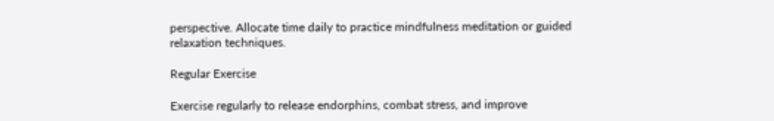perspective. Allocate time daily to practice mindfulness meditation or guided relaxation techniques.

Regular Exercise

Exercise regularly to release endorphins, combat stress, and improve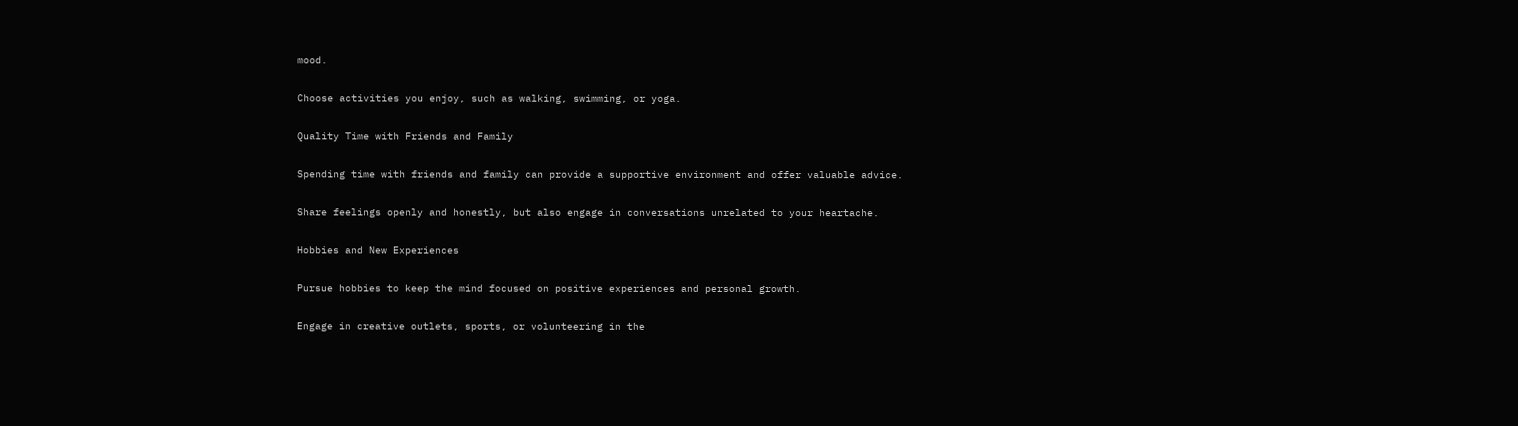mood.

Choose activities you enjoy, such as walking, swimming, or yoga.

Quality Time with Friends and Family

Spending time with friends and family can provide a supportive environment and offer valuable advice.

Share feelings openly and honestly, but also engage in conversations unrelated to your heartache.

Hobbies and New Experiences

Pursue hobbies to keep the mind focused on positive experiences and personal growth.

Engage in creative outlets, sports, or volunteering in the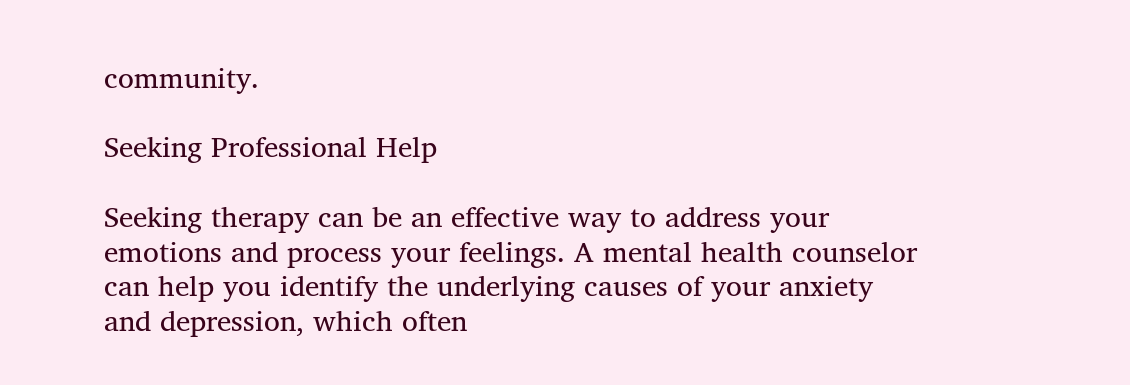community.

Seeking Professional Help

Seeking therapy can be an effective way to address your emotions and process your feelings. A mental health counselor can help you identify the underlying causes of your anxiety and depression, which often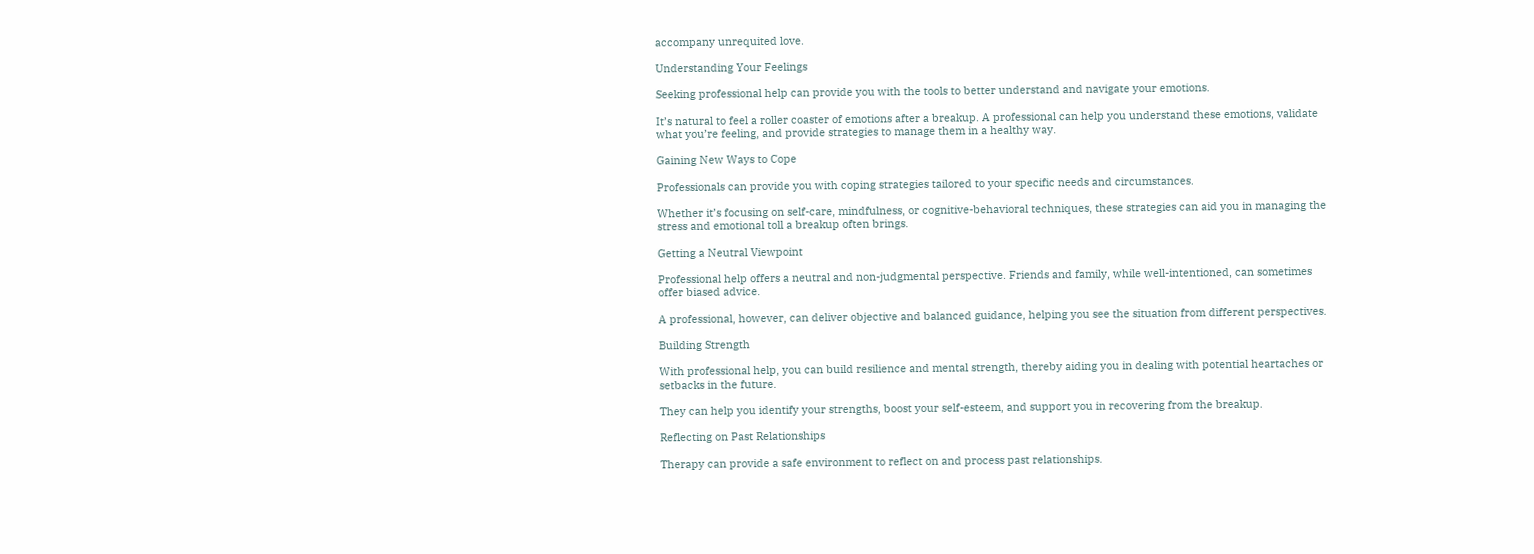accompany unrequited love.

Understanding Your Feelings

Seeking professional help can provide you with the tools to better understand and navigate your emotions.

It’s natural to feel a roller coaster of emotions after a breakup. A professional can help you understand these emotions, validate what you’re feeling, and provide strategies to manage them in a healthy way.

Gaining New Ways to Cope

Professionals can provide you with coping strategies tailored to your specific needs and circumstances.

Whether it’s focusing on self-care, mindfulness, or cognitive-behavioral techniques, these strategies can aid you in managing the stress and emotional toll a breakup often brings.

Getting a Neutral Viewpoint

Professional help offers a neutral and non-judgmental perspective. Friends and family, while well-intentioned, can sometimes offer biased advice.

A professional, however, can deliver objective and balanced guidance, helping you see the situation from different perspectives.

Building Strength

With professional help, you can build resilience and mental strength, thereby aiding you in dealing with potential heartaches or setbacks in the future.

They can help you identify your strengths, boost your self-esteem, and support you in recovering from the breakup.

Reflecting on Past Relationships

Therapy can provide a safe environment to reflect on and process past relationships.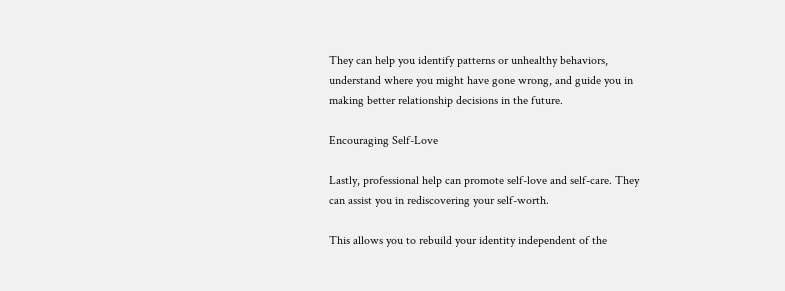They can help you identify patterns or unhealthy behaviors, understand where you might have gone wrong, and guide you in making better relationship decisions in the future.

Encouraging Self-Love

Lastly, professional help can promote self-love and self-care. They can assist you in rediscovering your self-worth.

This allows you to rebuild your identity independent of the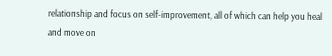relationship and focus on self-improvement, all of which can help you heal and move on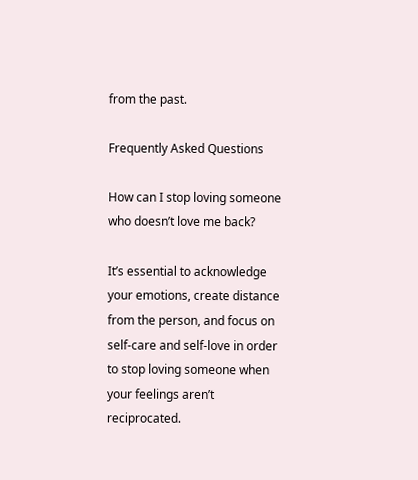from the past.

Frequently Asked Questions

How can I stop loving someone who doesn’t love me back?

It’s essential to acknowledge your emotions, create distance from the person, and focus on self-care and self-love in order to stop loving someone when your feelings aren’t reciprocated.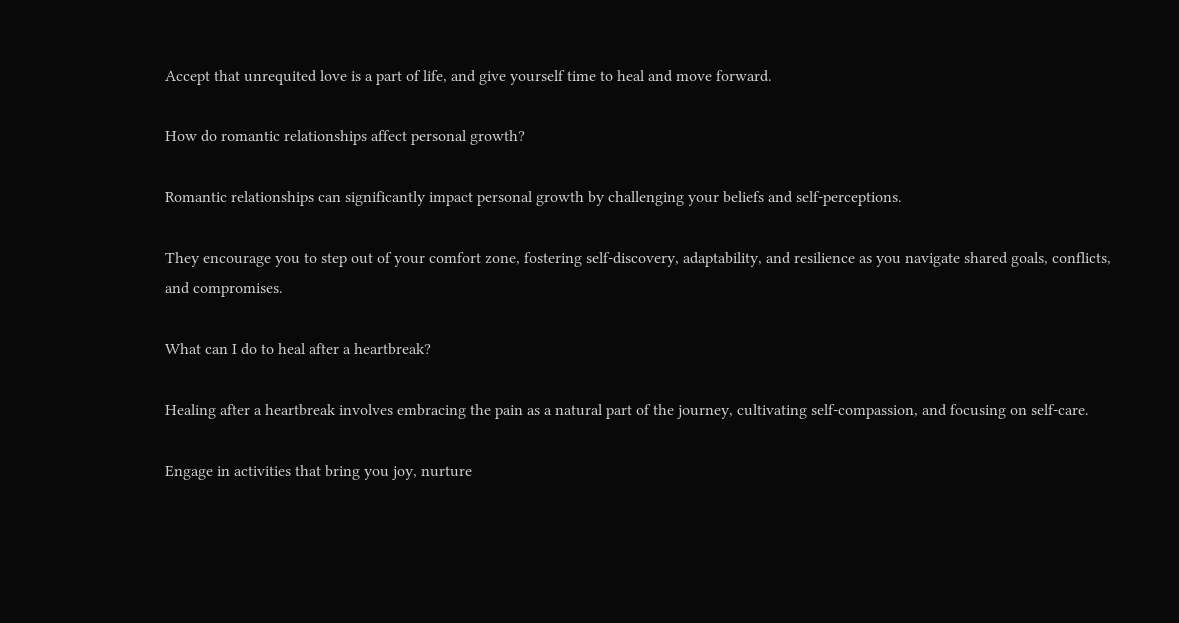Accept that unrequited love is a part of life, and give yourself time to heal and move forward.

How do romantic relationships affect personal growth?

Romantic relationships can significantly impact personal growth by challenging your beliefs and self-perceptions.

They encourage you to step out of your comfort zone, fostering self-discovery, adaptability, and resilience as you navigate shared goals, conflicts, and compromises.

What can I do to heal after a heartbreak?

Healing after a heartbreak involves embracing the pain as a natural part of the journey, cultivating self-compassion, and focusing on self-care.

Engage in activities that bring you joy, nurture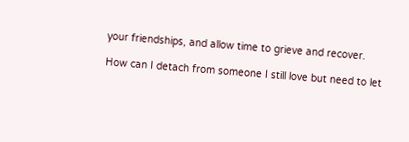your friendships, and allow time to grieve and recover.

How can I detach from someone I still love but need to let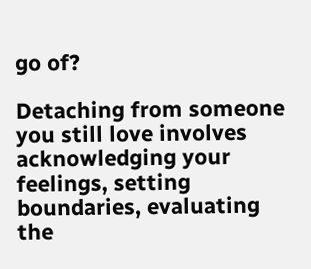go of?

Detaching from someone you still love involves acknowledging your feelings, setting boundaries, evaluating the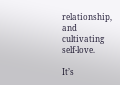relationship, and cultivating self-love.

It’s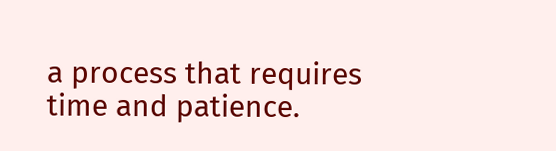a process that requires time and patience.